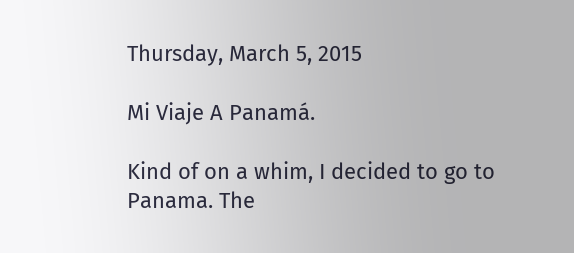Thursday, March 5, 2015

Mi Viaje A Panamá.

Kind of on a whim, I decided to go to Panama. The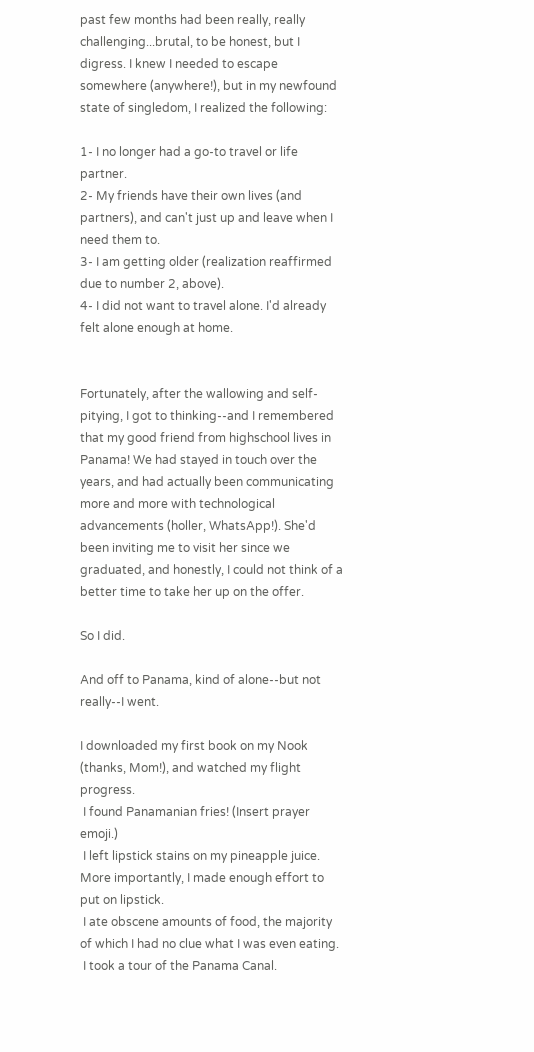past few months had been really, really challenging...brutal, to be honest, but I digress. I knew I needed to escape somewhere (anywhere!), but in my newfound state of singledom, I realized the following:

1- I no longer had a go-to travel or life partner.
2- My friends have their own lives (and partners), and can't just up and leave when I need them to.
3- I am getting older (realization reaffirmed due to number 2, above).
4- I did not want to travel alone. I'd already felt alone enough at home.


Fortunately, after the wallowing and self-pitying, I got to thinking--and I remembered that my good friend from highschool lives in Panama! We had stayed in touch over the years, and had actually been communicating more and more with technological advancements (holler, WhatsApp!). She'd been inviting me to visit her since we graduated, and honestly, I could not think of a better time to take her up on the offer.

So I did.

And off to Panama, kind of alone--but not really--I went.

I downloaded my first book on my Nook (thanks, Mom!), and watched my flight progress.
 I found Panamanian fries! (Insert prayer emoji.)
 I left lipstick stains on my pineapple juice. More importantly, I made enough effort to put on lipstick.
 I ate obscene amounts of food, the majority of which I had no clue what I was even eating.
 I took a tour of the Panama Canal.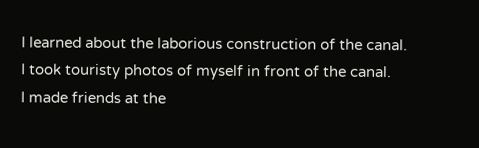I learned about the laborious construction of the canal.
I took touristy photos of myself in front of the canal.
I made friends at the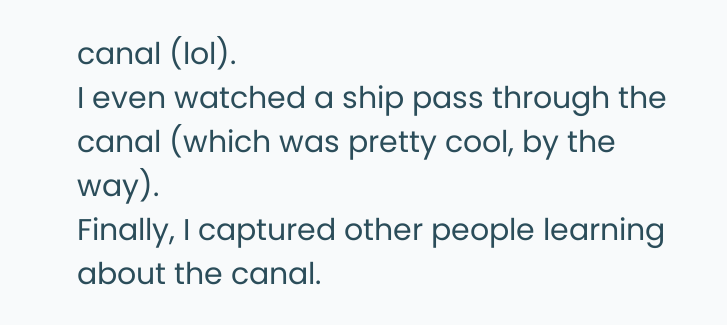canal (lol).
I even watched a ship pass through the canal (which was pretty cool, by the way).
Finally, I captured other people learning about the canal.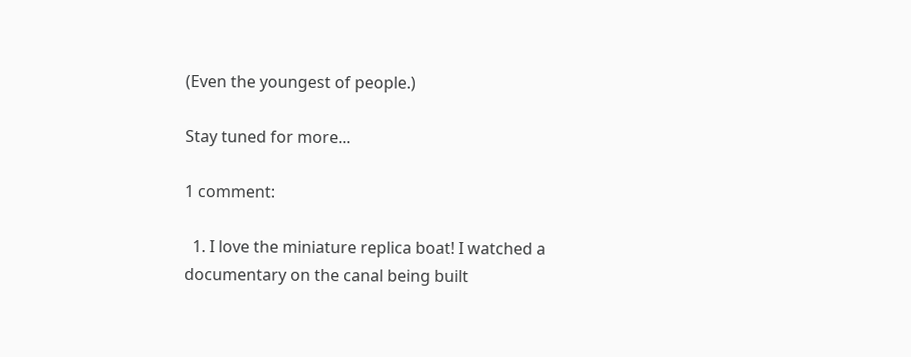(Even the youngest of people.)

Stay tuned for more...

1 comment:

  1. I love the miniature replica boat! I watched a documentary on the canal being built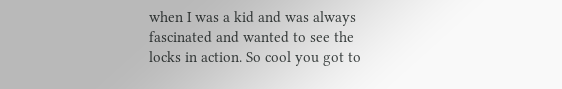when I was a kid and was always fascinated and wanted to see the locks in action. So cool you got to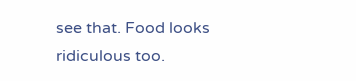see that. Food looks ridiculous too.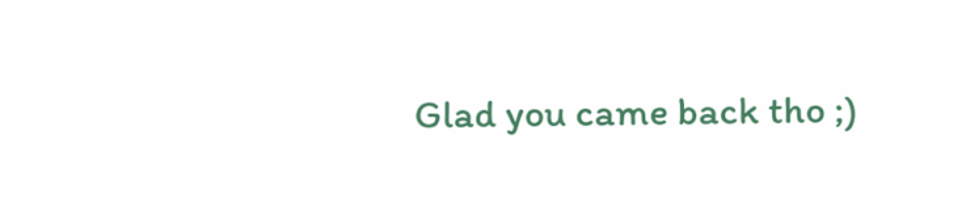Glad you came back tho ;)